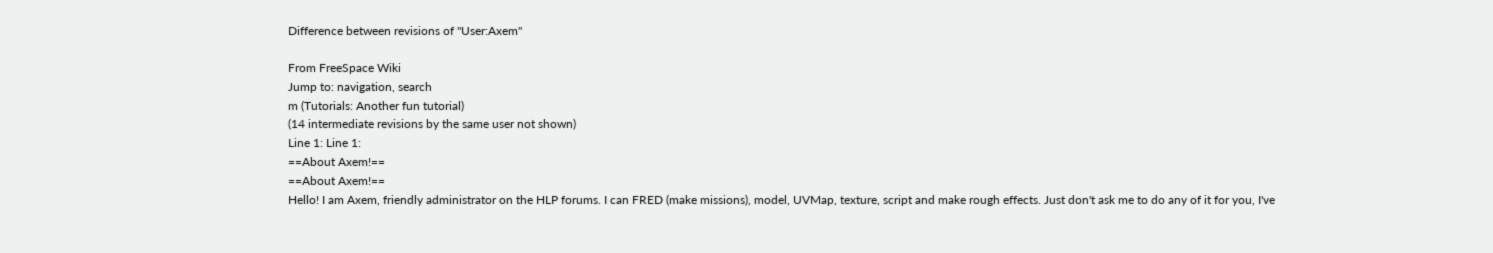Difference between revisions of "User:Axem"

From FreeSpace Wiki
Jump to: navigation, search
m (Tutorials: Another fun tutorial)
(14 intermediate revisions by the same user not shown)
Line 1: Line 1:
==About Axem!==
==About Axem!==
Hello! I am Axem, friendly administrator on the HLP forums. I can FRED (make missions), model, UVMap, texture, script and make rough effects. Just don't ask me to do any of it for you, I've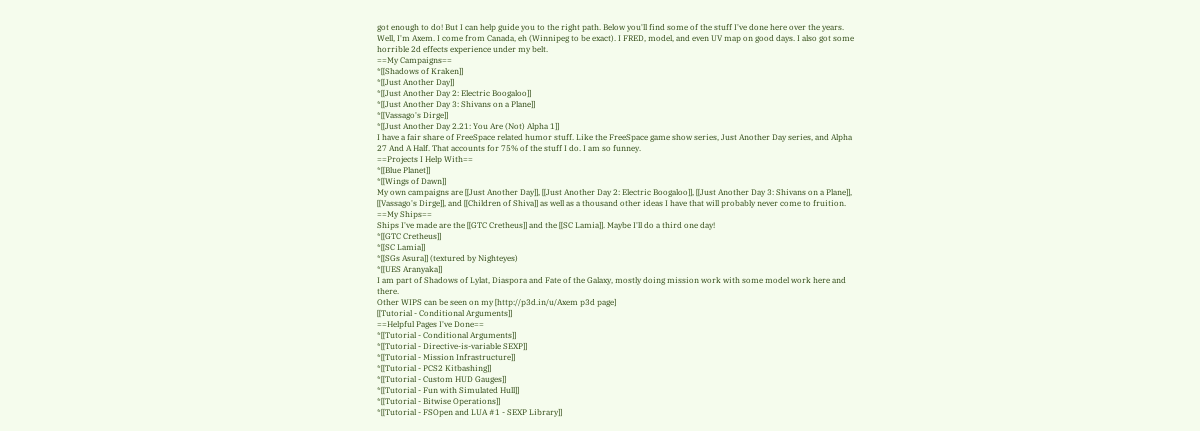got enough to do! But I can help guide you to the right path. Below you'll find some of the stuff I've done here over the years.
Well, I'm Axem. I come from Canada, eh (Winnipeg to be exact). I FRED, model, and even UV map on good days. I also got some horrible 2d effects experience under my belt.
==My Campaigns==
*[[Shadows of Kraken]]
*[[Just Another Day]]
*[[Just Another Day 2: Electric Boogaloo]]
*[[Just Another Day 3: Shivans on a Plane]]
*[[Vassago's Dirge]]
*[[Just Another Day 2.21: You Are (Not) Alpha 1]]
I have a fair share of FreeSpace related humor stuff. Like the FreeSpace game show series, Just Another Day series, and Alpha 27 And A Half. That accounts for 75% of the stuff I do. I am so funney.
==Projects I Help With==
*[[Blue Planet]]
*[[Wings of Dawn]]
My own campaigns are [[Just Another Day]], [[Just Another Day 2: Electric Boogaloo]], [[Just Another Day 3: Shivans on a Plane]], [[Vassago's Dirge]], and [[Children of Shiva]] as well as a thousand other ideas I have that will probably never come to fruition.
==My Ships==
Ships I've made are the [[GTC Cretheus]] and the [[SC Lamia]]. Maybe I'll do a third one day!
*[[GTC Cretheus]]
*[[SC Lamia]]
*[[SGs Asura]] (textured by Nighteyes)
*[[UES Aranyaka]]
I am part of Shadows of Lylat, Diaspora and Fate of the Galaxy, mostly doing mission work with some model work here and there.
Other WIPS can be seen on my [http://p3d.in/u/Axem p3d page]
[[Tutorial - Conditional Arguments]]
==Helpful Pages I've Done==
*[[Tutorial - Conditional Arguments]]
*[[Tutorial - Directive-is-variable SEXP]]
*[[Tutorial - Mission Infrastructure]]
*[[Tutorial - PCS2 Kitbashing]]
*[[Tutorial - Custom HUD Gauges]]
*[[Tutorial - Fun with Simulated Hull]]
*[[Tutorial - Bitwise Operations]]
*[[Tutorial - FSOpen and LUA #1 - SEXP Library]]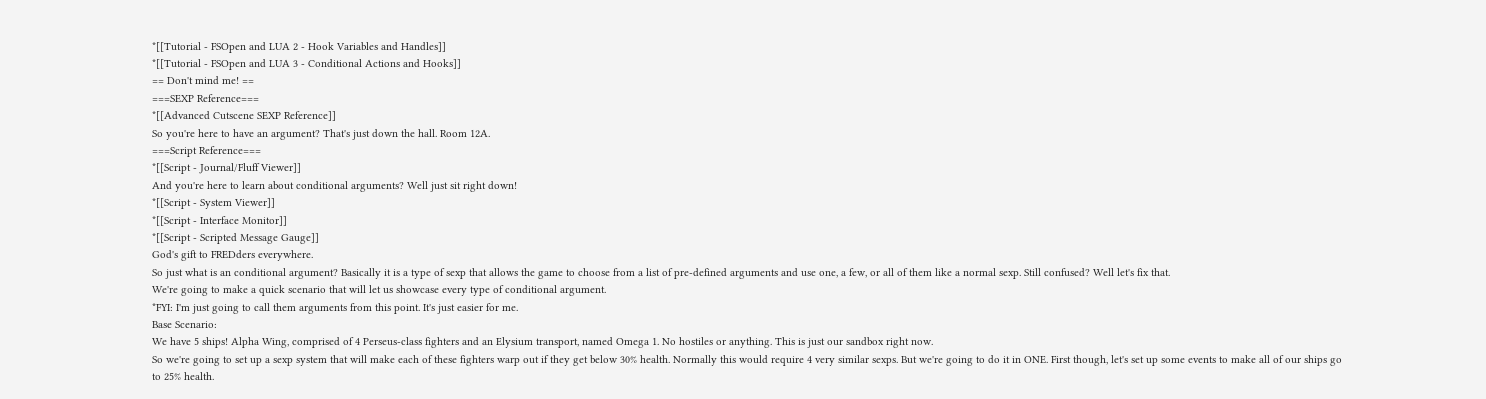*[[Tutorial - FSOpen and LUA 2 - Hook Variables and Handles]]
*[[Tutorial - FSOpen and LUA 3 - Conditional Actions and Hooks]]
== Don't mind me! ==
===SEXP Reference===
*[[Advanced Cutscene SEXP Reference]]
So you're here to have an argument? That's just down the hall. Room 12A.
===Script Reference===
*[[Script - Journal/Fluff Viewer]]
And you're here to learn about conditional arguments? Well just sit right down!
*[[Script - System Viewer]]
*[[Script - Interface Monitor]]
*[[Script - Scripted Message Gauge]]
God's gift to FREDders everywhere.
So just what is an conditional argument? Basically it is a type of sexp that allows the game to choose from a list of pre-defined arguments and use one, a few, or all of them like a normal sexp. Still confused? Well let's fix that.
We're going to make a quick scenario that will let us showcase every type of conditional argument.
*FYI: I'm just going to call them arguments from this point. It's just easier for me.
Base Scenario:
We have 5 ships! Alpha Wing, comprised of 4 Perseus-class fighters and an Elysium transport, named Omega 1. No hostiles or anything. This is just our sandbox right now.
So we're going to set up a sexp system that will make each of these fighters warp out if they get below 30% health. Normally this would require 4 very similar sexps. But we're going to do it in ONE. First though, let's set up some events to make all of our ships go to 25% health.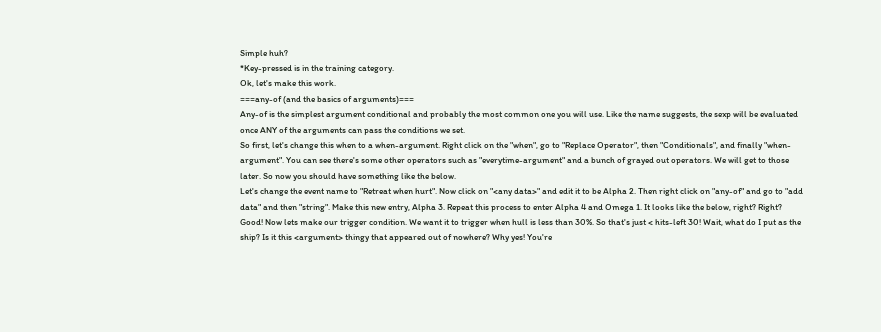Simple huh?
*Key-pressed is in the training category.
Ok, let's make this work.
===any-of (and the basics of arguments)===
Any-of is the simplest argument conditional and probably the most common one you will use. Like the name suggests, the sexp will be evaluated once ANY of the arguments can pass the conditions we set.
So first, let's change this when to a when-argument. Right click on the "when", go to "Replace Operator", then "Conditionals", and finally "when-argument". You can see there's some other operators such as "everytime-argument" and a bunch of grayed out operators. We will get to those later. So now you should have something like the below.
Let's change the event name to "Retreat when hurt". Now click on "<any data>" and edit it to be Alpha 2. Then right click on "any-of" and go to "add data" and then "string". Make this new entry, Alpha 3. Repeat this process to enter Alpha 4 and Omega 1. It looks like the below, right? Right?
Good! Now lets make our trigger condition. We want it to trigger when hull is less than 30%. So that's just < hits-left 30! Wait, what do I put as the ship? Is it this <argument> thingy that appeared out of nowhere? Why yes! You're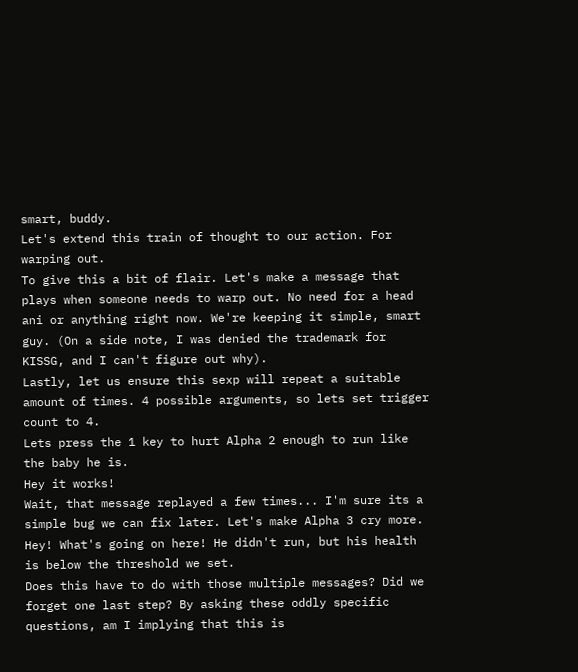smart, buddy.
Let's extend this train of thought to our action. For warping out.
To give this a bit of flair. Let's make a message that plays when someone needs to warp out. No need for a head ani or anything right now. We're keeping it simple, smart guy. (On a side note, I was denied the trademark for KISSG, and I can't figure out why).
Lastly, let us ensure this sexp will repeat a suitable amount of times. 4 possible arguments, so lets set trigger count to 4.
Lets press the 1 key to hurt Alpha 2 enough to run like the baby he is.
Hey it works!
Wait, that message replayed a few times... I'm sure its a simple bug we can fix later. Let's make Alpha 3 cry more.
Hey! What's going on here! He didn't run, but his health is below the threshold we set.
Does this have to do with those multiple messages? Did we forget one last step? By asking these oddly specific questions, am I implying that this is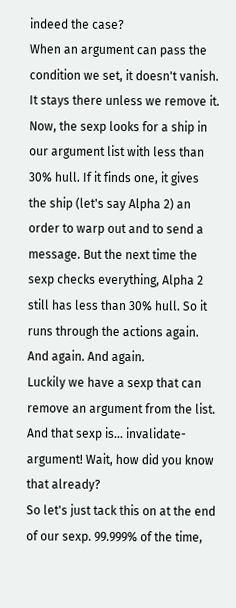indeed the case?
When an argument can pass the condition we set, it doesn't vanish. It stays there unless we remove it. Now, the sexp looks for a ship in our argument list with less than 30% hull. If it finds one, it gives the ship (let's say Alpha 2) an order to warp out and to send a message. But the next time the sexp checks everything, Alpha 2 still has less than 30% hull. So it runs through the actions again. And again. And again.
Luckily we have a sexp that can remove an argument from the list. And that sexp is... invalidate-argument! Wait, how did you know that already?
So let's just tack this on at the end of our sexp. 99.999% of the time,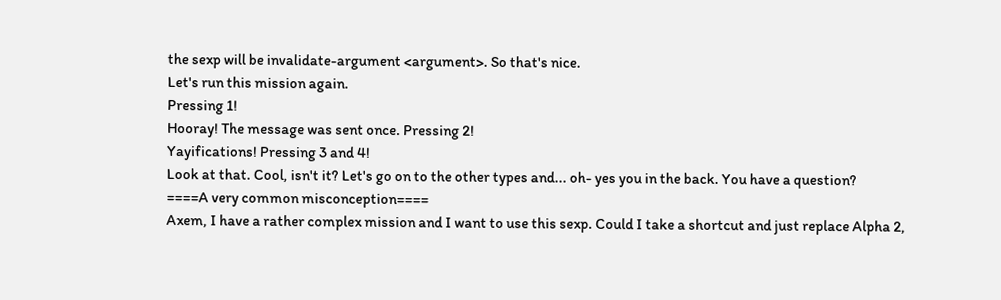the sexp will be invalidate-argument <argument>. So that's nice.
Let's run this mission again.
Pressing 1!
Hooray! The message was sent once. Pressing 2!
Yayifications! Pressing 3 and 4!
Look at that. Cool, isn't it? Let's go on to the other types and... oh- yes you in the back. You have a question?
====A very common misconception====
Axem, I have a rather complex mission and I want to use this sexp. Could I take a shortcut and just replace Alpha 2,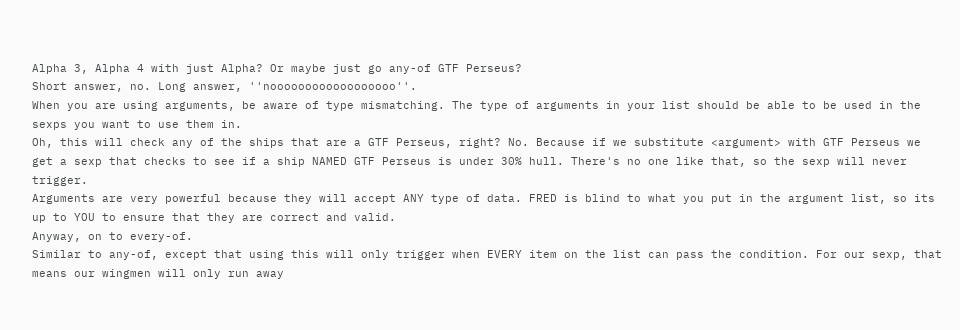Alpha 3, Alpha 4 with just Alpha? Or maybe just go any-of GTF Perseus?
Short answer, no. Long answer, ''noooooooooooooooooo''.
When you are using arguments, be aware of type mismatching. The type of arguments in your list should be able to be used in the sexps you want to use them in.
Oh, this will check any of the ships that are a GTF Perseus, right? No. Because if we substitute <argument> with GTF Perseus we get a sexp that checks to see if a ship NAMED GTF Perseus is under 30% hull. There's no one like that, so the sexp will never trigger.
Arguments are very powerful because they will accept ANY type of data. FRED is blind to what you put in the argument list, so its up to YOU to ensure that they are correct and valid.
Anyway, on to every-of.
Similar to any-of, except that using this will only trigger when EVERY item on the list can pass the condition. For our sexp, that means our wingmen will only run away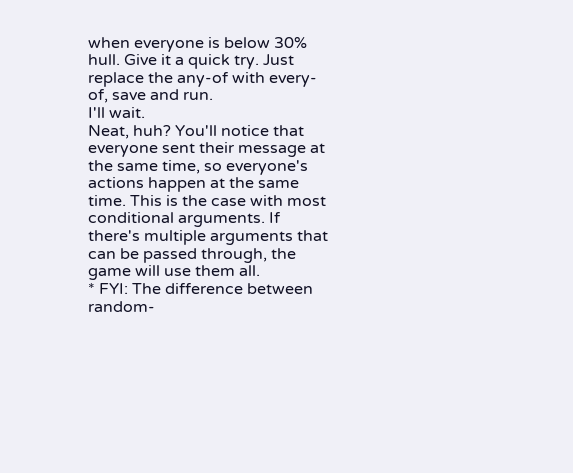when everyone is below 30% hull. Give it a quick try. Just replace the any-of with every-of, save and run.
I'll wait.
Neat, huh? You'll notice that everyone sent their message at the same time, so everyone's actions happen at the same time. This is the case with most conditional arguments. If there's multiple arguments that can be passed through, the game will use them all.
* FYI: The difference between random-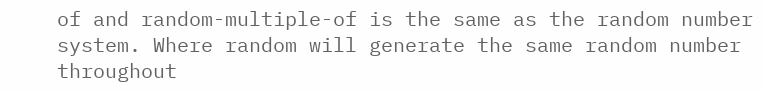of and random-multiple-of is the same as the random number system. Where random will generate the same random number throughout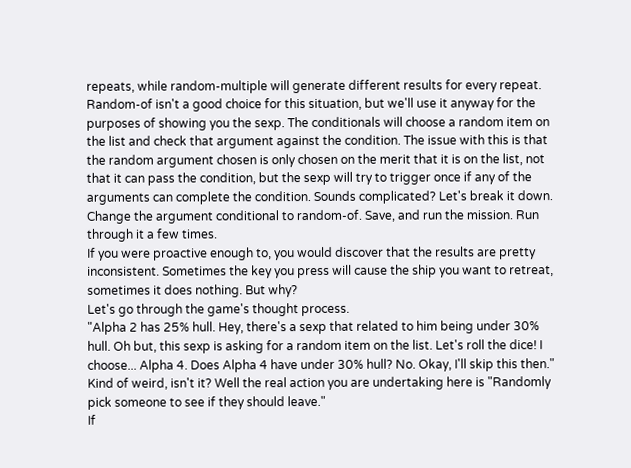repeats, while random-multiple will generate different results for every repeat.
Random-of isn't a good choice for this situation, but we'll use it anyway for the purposes of showing you the sexp. The conditionals will choose a random item on the list and check that argument against the condition. The issue with this is that the random argument chosen is only chosen on the merit that it is on the list, not that it can pass the condition, but the sexp will try to trigger once if any of the arguments can complete the condition. Sounds complicated? Let's break it down.
Change the argument conditional to random-of. Save, and run the mission. Run through it a few times.
If you were proactive enough to, you would discover that the results are pretty inconsistent. Sometimes the key you press will cause the ship you want to retreat, sometimes it does nothing. But why?
Let's go through the game's thought process.
"Alpha 2 has 25% hull. Hey, there's a sexp that related to him being under 30% hull. Oh but, this sexp is asking for a random item on the list. Let's roll the dice! I choose... Alpha 4. Does Alpha 4 have under 30% hull? No. Okay, I'll skip this then."
Kind of weird, isn't it? Well the real action you are undertaking here is "Randomly pick someone to see if they should leave."
If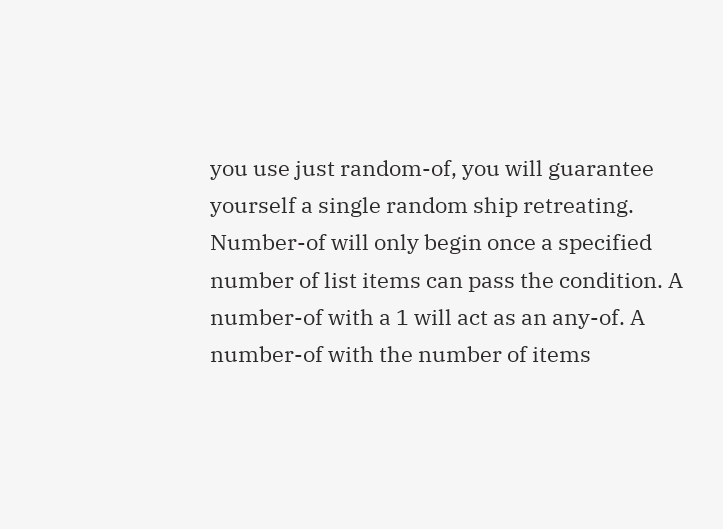you use just random-of, you will guarantee yourself a single random ship retreating.
Number-of will only begin once a specified number of list items can pass the condition. A number-of with a 1 will act as an any-of. A number-of with the number of items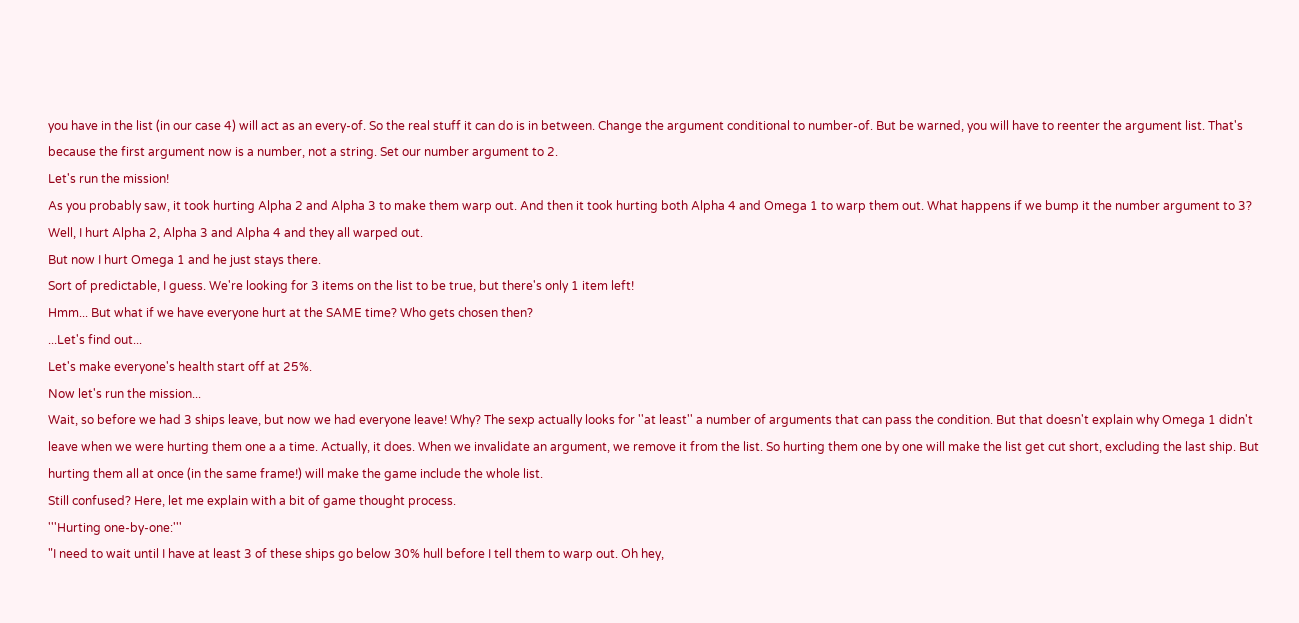you have in the list (in our case 4) will act as an every-of. So the real stuff it can do is in between. Change the argument conditional to number-of. But be warned, you will have to reenter the argument list. That's because the first argument now is a number, not a string. Set our number argument to 2.
Let's run the mission!
As you probably saw, it took hurting Alpha 2 and Alpha 3 to make them warp out. And then it took hurting both Alpha 4 and Omega 1 to warp them out. What happens if we bump it the number argument to 3?
Well, I hurt Alpha 2, Alpha 3 and Alpha 4 and they all warped out.
But now I hurt Omega 1 and he just stays there.
Sort of predictable, I guess. We're looking for 3 items on the list to be true, but there's only 1 item left!
Hmm... But what if we have everyone hurt at the SAME time? Who gets chosen then?
...Let's find out...
Let's make everyone's health start off at 25%.
Now let's run the mission...
Wait, so before we had 3 ships leave, but now we had everyone leave! Why? The sexp actually looks for ''at least'' a number of arguments that can pass the condition. But that doesn't explain why Omega 1 didn't leave when we were hurting them one a a time. Actually, it does. When we invalidate an argument, we remove it from the list. So hurting them one by one will make the list get cut short, excluding the last ship. But hurting them all at once (in the same frame!) will make the game include the whole list.
Still confused? Here, let me explain with a bit of game thought process.
'''Hurting one-by-one:'''
"I need to wait until I have at least 3 of these ships go below 30% hull before I tell them to warp out. Oh hey,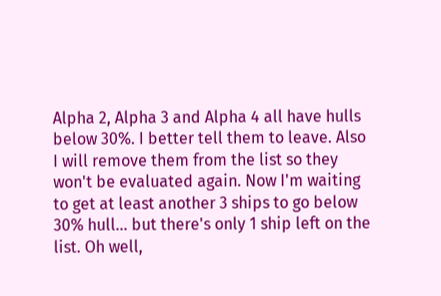Alpha 2, Alpha 3 and Alpha 4 all have hulls below 30%. I better tell them to leave. Also I will remove them from the list so they won't be evaluated again. Now I'm waiting to get at least another 3 ships to go below 30% hull... but there's only 1 ship left on the list. Oh well,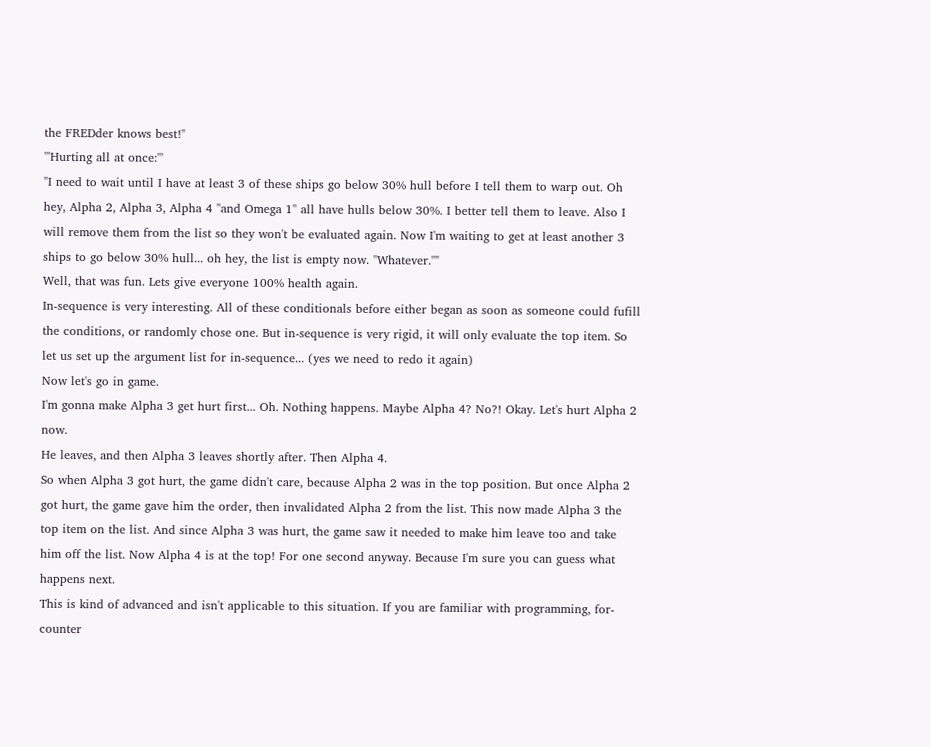the FREDder knows best!"
'''Hurting all at once:'''
"I need to wait until I have at least 3 of these ships go below 30% hull before I tell them to warp out. Oh hey, Alpha 2, Alpha 3, Alpha 4 ''and Omega 1'' all have hulls below 30%. I better tell them to leave. Also I will remove them from the list so they won't be evaluated again. Now I'm waiting to get at least another 3 ships to go below 30% hull... oh hey, the list is empty now. ''Whatever.''"
Well, that was fun. Lets give everyone 100% health again.
In-sequence is very interesting. All of these conditionals before either began as soon as someone could fufill the conditions, or randomly chose one. But in-sequence is very rigid, it will only evaluate the top item. So let us set up the argument list for in-sequence... (yes we need to redo it again)
Now let's go in game.
I'm gonna make Alpha 3 get hurt first... Oh. Nothing happens. Maybe Alpha 4? No?! Okay. Let's hurt Alpha 2 now.
He leaves, and then Alpha 3 leaves shortly after. Then Alpha 4.
So when Alpha 3 got hurt, the game didn't care, because Alpha 2 was in the top position. But once Alpha 2 got hurt, the game gave him the order, then invalidated Alpha 2 from the list. This now made Alpha 3 the top item on the list. And since Alpha 3 was hurt, the game saw it needed to make him leave too and take him off the list. Now Alpha 4 is at the top! For one second anyway. Because I'm sure you can guess what happens next.
This is kind of advanced and isn't applicable to this situation. If you are familiar with programming, for-counter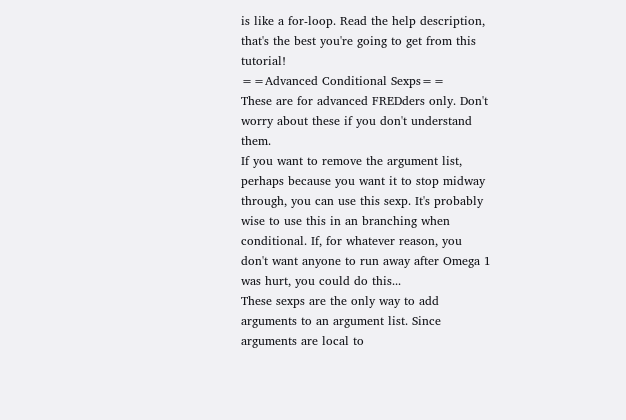is like a for-loop. Read the help description, that's the best you're going to get from this tutorial!
==Advanced Conditional Sexps==
These are for advanced FREDders only. Don't worry about these if you don't understand them.
If you want to remove the argument list, perhaps because you want it to stop midway through, you can use this sexp. It's probably wise to use this in an branching when conditional. If, for whatever reason, you don't want anyone to run away after Omega 1 was hurt, you could do this...
These sexps are the only way to add arguments to an argument list. Since arguments are local to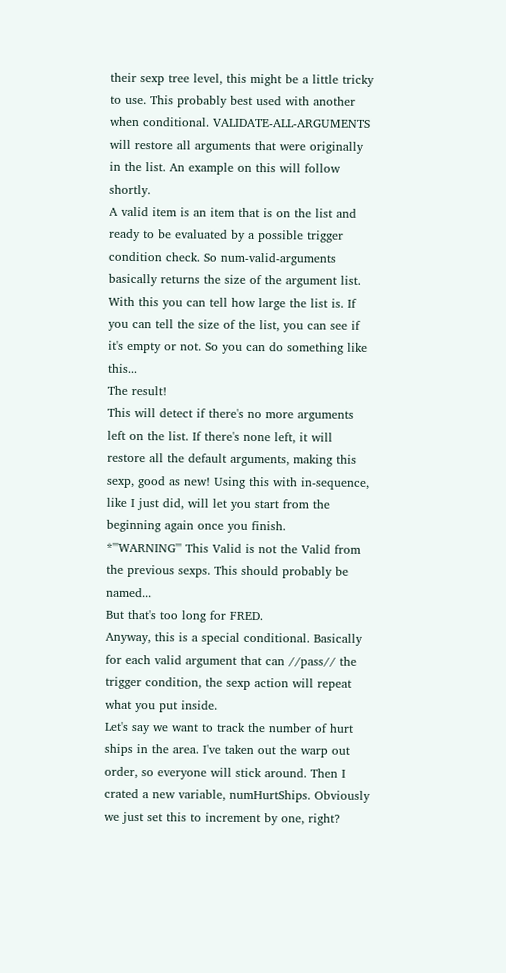their sexp tree level, this might be a little tricky to use. This probably best used with another when conditional. VALIDATE-ALL-ARGUMENTS will restore all arguments that were originally in the list. An example on this will follow shortly.
A valid item is an item that is on the list and ready to be evaluated by a possible trigger condition check. So num-valid-arguments basically returns the size of the argument list. With this you can tell how large the list is. If you can tell the size of the list, you can see if it's empty or not. So you can do something like this...
The result!
This will detect if there's no more arguments left on the list. If there's none left, it will restore all the default arguments, making this sexp, good as new! Using this with in-sequence, like I just did, will let you start from the beginning again once you finish.
*'''WARNING''' This Valid is not the Valid from the previous sexps. This should probably be named...
But that's too long for FRED.
Anyway, this is a special conditional. Basically for each valid argument that can //pass// the trigger condition, the sexp action will repeat what you put inside.
Let's say we want to track the number of hurt ships in the area. I've taken out the warp out order, so everyone will stick around. Then I crated a new variable, numHurtShips. Obviously we just set this to increment by one, right?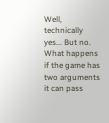Well, technically yes... But no. What happens if the game has two arguments it can pass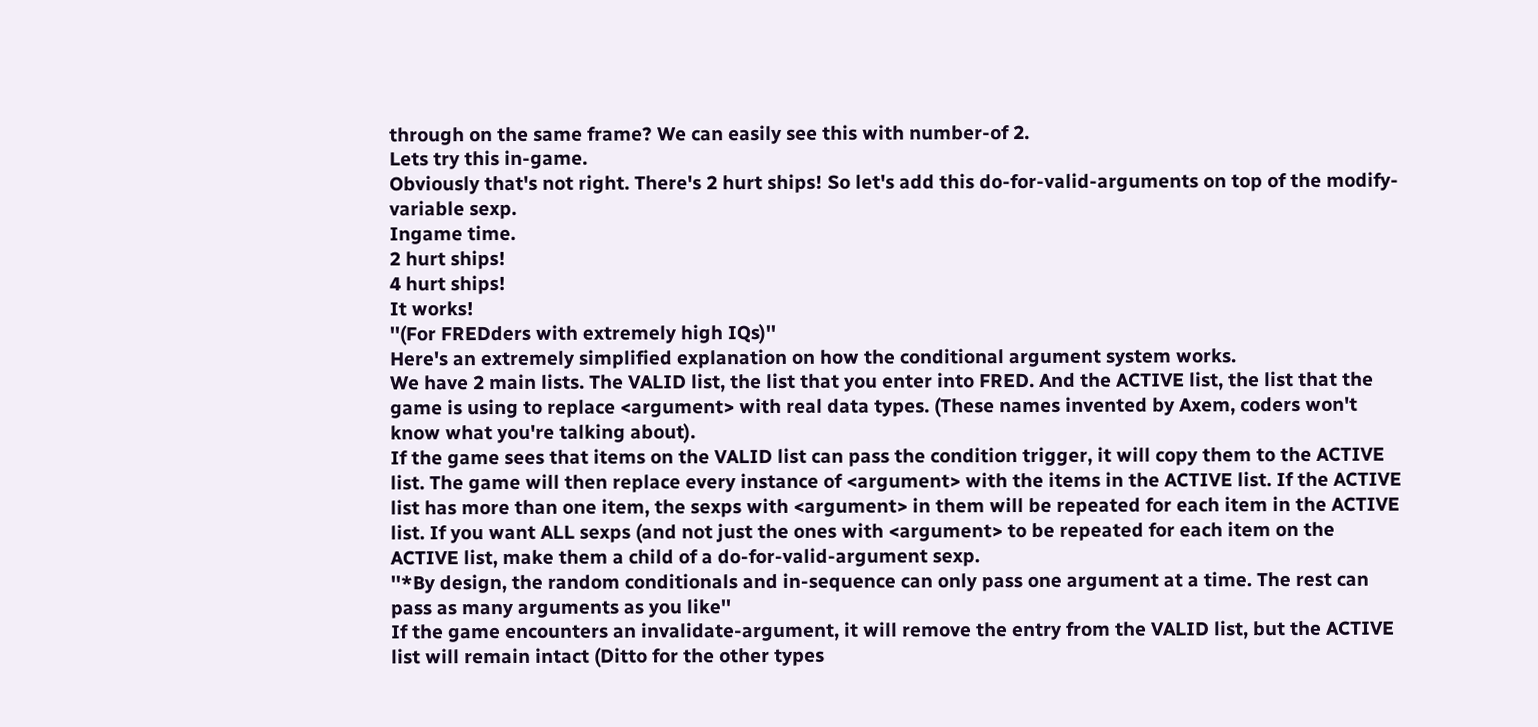through on the same frame? We can easily see this with number-of 2.
Lets try this in-game.
Obviously that's not right. There's 2 hurt ships! So let's add this do-for-valid-arguments on top of the modify-variable sexp.
Ingame time.
2 hurt ships!
4 hurt ships!
It works!
''(For FREDders with extremely high IQs)''
Here's an extremely simplified explanation on how the conditional argument system works.
We have 2 main lists. The VALID list, the list that you enter into FRED. And the ACTIVE list, the list that the game is using to replace <argument> with real data types. (These names invented by Axem, coders won't know what you're talking about).
If the game sees that items on the VALID list can pass the condition trigger, it will copy them to the ACTIVE list. The game will then replace every instance of <argument> with the items in the ACTIVE list. If the ACTIVE list has more than one item, the sexps with <argument> in them will be repeated for each item in the ACTIVE list. If you want ALL sexps (and not just the ones with <argument> to be repeated for each item on the ACTIVE list, make them a child of a do-for-valid-argument sexp.
''*By design, the random conditionals and in-sequence can only pass one argument at a time. The rest can pass as many arguments as you like''
If the game encounters an invalidate-argument, it will remove the entry from the VALID list, but the ACTIVE list will remain intact (Ditto for the other types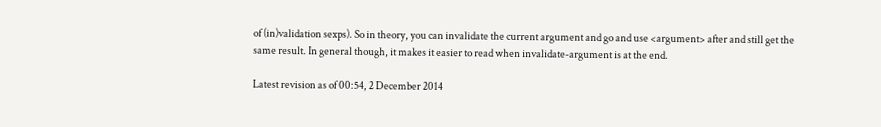of (in)validation sexps). So in theory, you can invalidate the current argument and go and use <argument> after and still get the same result. In general though, it makes it easier to read when invalidate-argument is at the end.

Latest revision as of 00:54, 2 December 2014